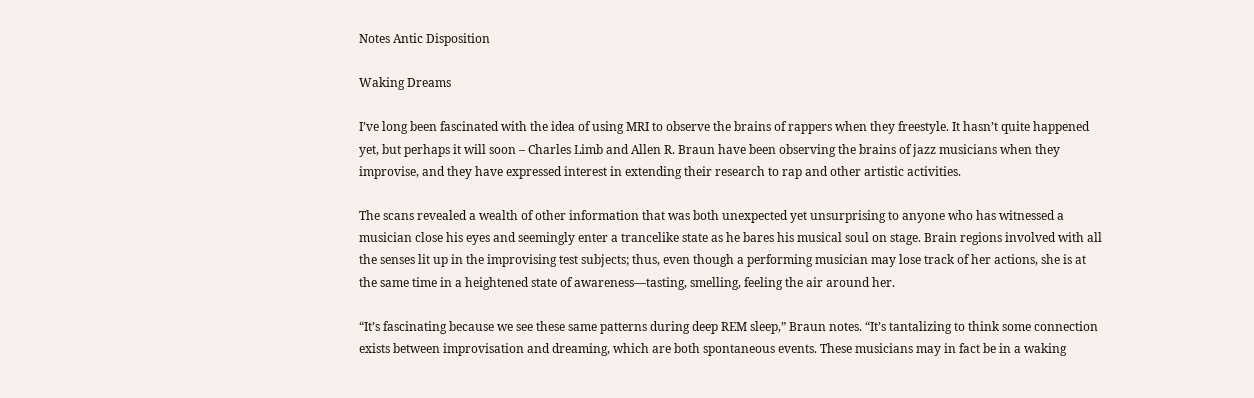Notes Antic Disposition

Waking Dreams

I’ve long been fascinated with the idea of using MRI to observe the brains of rappers when they freestyle. It hasn’t quite happened yet, but perhaps it will soon – Charles Limb and Allen R. Braun have been observing the brains of jazz musicians when they improvise, and they have expressed interest in extending their research to rap and other artistic activities.

The scans revealed a wealth of other information that was both unexpected yet unsurprising to anyone who has witnessed a musician close his eyes and seemingly enter a trancelike state as he bares his musical soul on stage. Brain regions involved with all the senses lit up in the improvising test subjects; thus, even though a performing musician may lose track of her actions, she is at the same time in a heightened state of awareness—tasting, smelling, feeling the air around her.

“It’s fascinating because we see these same patterns during deep REM sleep,” Braun notes. “It’s tantalizing to think some connection exists between improvisation and dreaming, which are both spontaneous events. These musicians may in fact be in a waking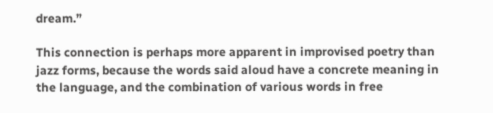dream.”

This connection is perhaps more apparent in improvised poetry than jazz forms, because the words said aloud have a concrete meaning in the language, and the combination of various words in free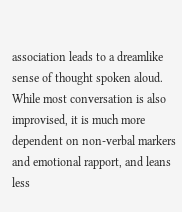association leads to a dreamlike sense of thought spoken aloud. While most conversation is also improvised, it is much more dependent on non-verbal markers and emotional rapport, and leans less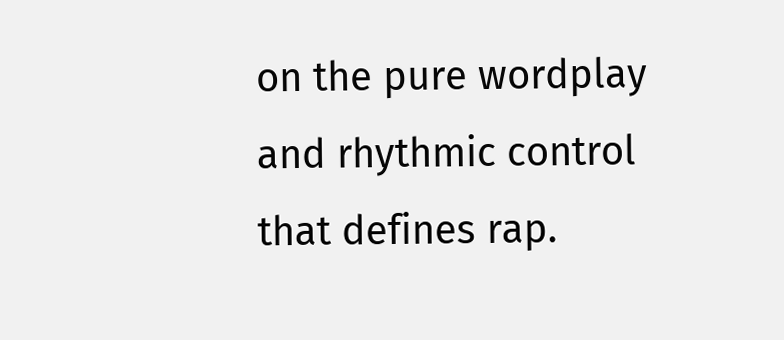on the pure wordplay and rhythmic control that defines rap.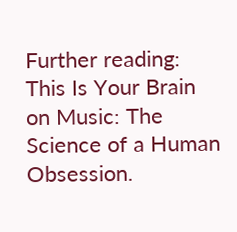Further reading: This Is Your Brain on Music: The Science of a Human Obsession.